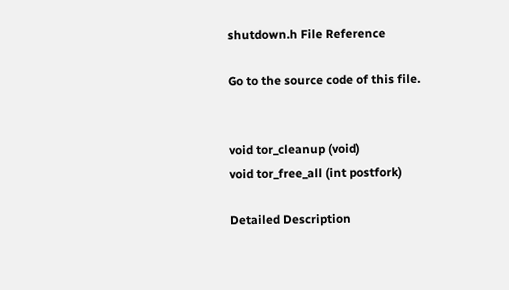shutdown.h File Reference

Go to the source code of this file.


void tor_cleanup (void)
void tor_free_all (int postfork)

Detailed Description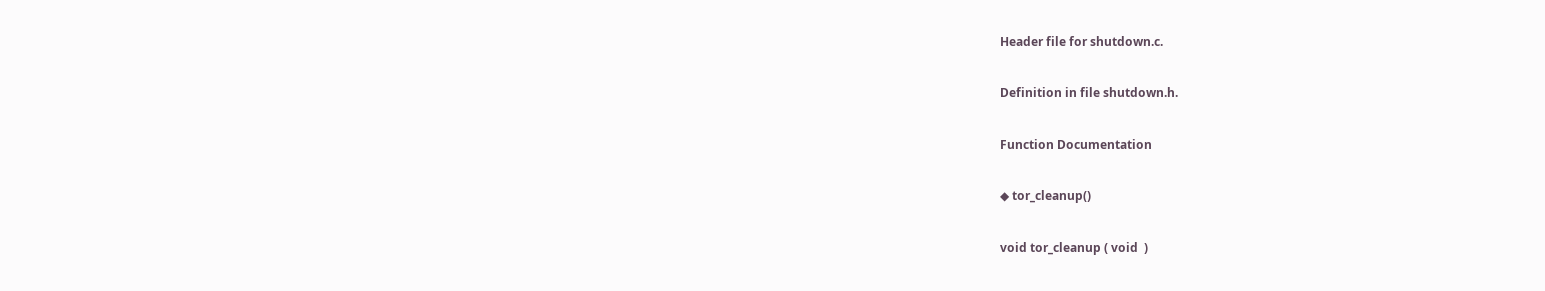Header file for shutdown.c.

Definition in file shutdown.h.

Function Documentation

◆ tor_cleanup()

void tor_cleanup ( void  )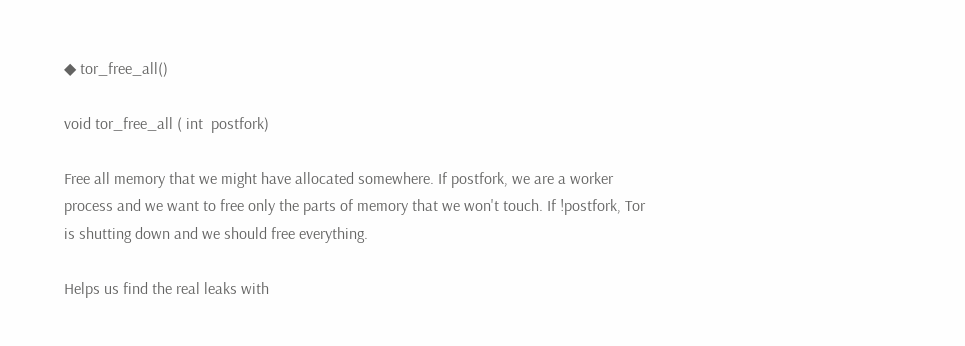◆ tor_free_all()

void tor_free_all ( int  postfork)

Free all memory that we might have allocated somewhere. If postfork, we are a worker process and we want to free only the parts of memory that we won't touch. If !postfork, Tor is shutting down and we should free everything.

Helps us find the real leaks with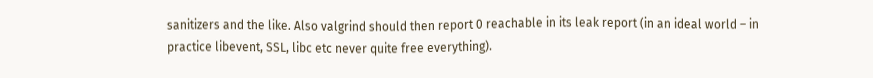sanitizers and the like. Also valgrind should then report 0 reachable in its leak report (in an ideal world – in practice libevent, SSL, libc etc never quite free everything).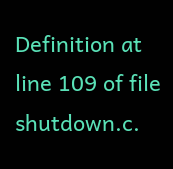Definition at line 109 of file shutdown.c.